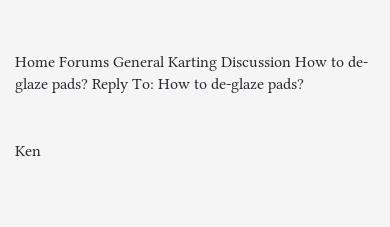Home Forums General Karting Discussion How to de-glaze pads? Reply To: How to de-glaze pads?


Ken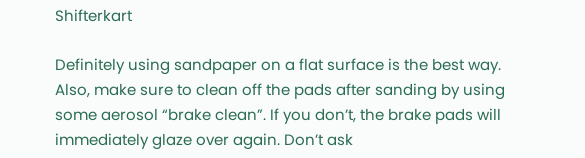Shifterkart

Definitely using sandpaper on a flat surface is the best way. Also, make sure to clean off the pads after sanding by using some aerosol “brake clean”. If you don’t, the brake pads will immediately glaze over again. Don’t ask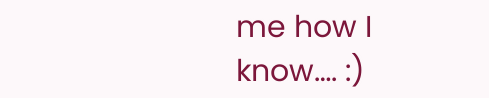me how I know…. :)